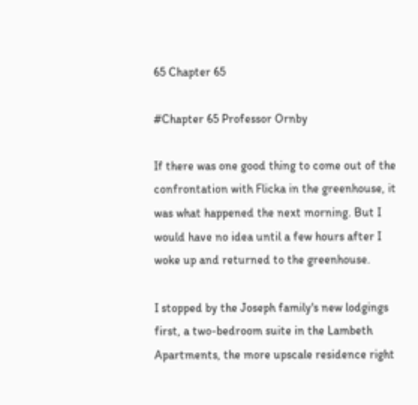65 Chapter 65

#Chapter 65 Professor Ornby

If there was one good thing to come out of the confrontation with Flicka in the greenhouse, it was what happened the next morning. But I would have no idea until a few hours after I woke up and returned to the greenhouse.

I stopped by the Joseph family's new lodgings first, a two-bedroom suite in the Lambeth Apartments, the more upscale residence right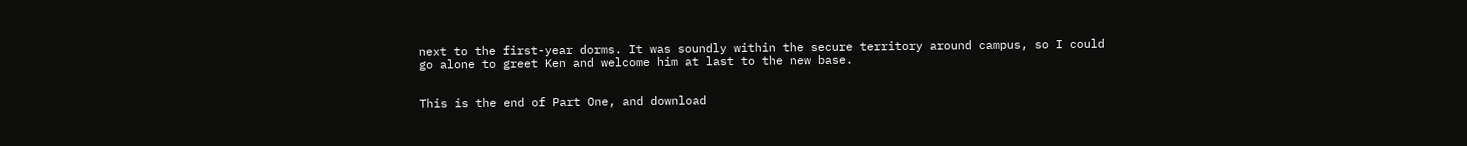next to the first-year dorms. It was soundly within the secure territory around campus, so I could go alone to greet Ken and welcome him at last to the new base.


This is the end of Part One, and download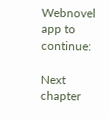Webnovel app to continue:

Next chapter